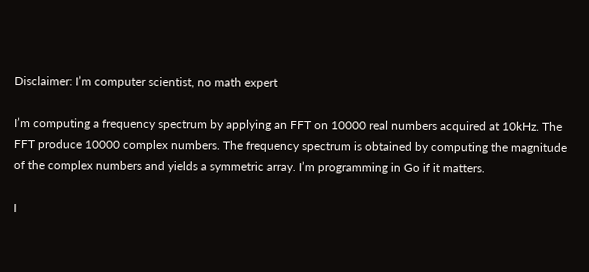Disclaimer: I’m computer scientist, no math expert

I’m computing a frequency spectrum by applying an FFT on 10000 real numbers acquired at 10kHz. The FFT produce 10000 complex numbers. The frequency spectrum is obtained by computing the magnitude of the complex numbers and yields a symmetric array. I’m programming in Go if it matters.

I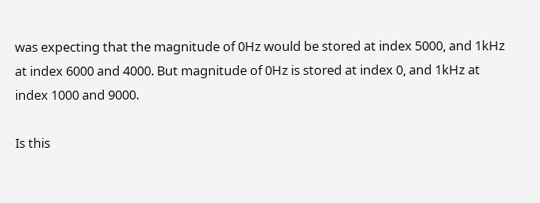was expecting that the magnitude of 0Hz would be stored at index 5000, and 1kHz at index 6000 and 4000. But magnitude of 0Hz is stored at index 0, and 1kHz at index 1000 and 9000.

Is this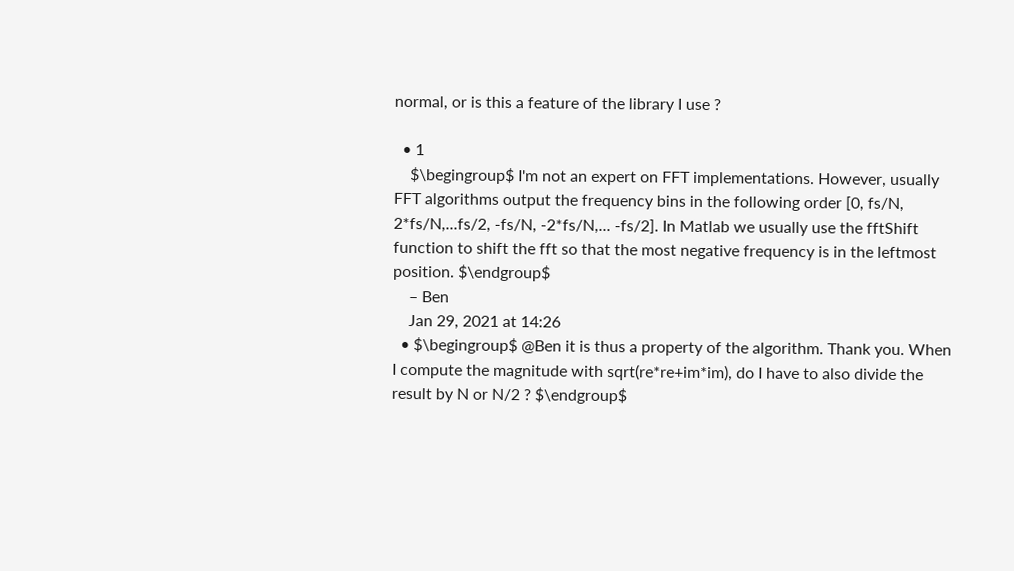normal, or is this a feature of the library I use ?

  • 1
    $\begingroup$ I'm not an expert on FFT implementations. However, usually FFT algorithms output the frequency bins in the following order [0, fs/N, 2*fs/N,...fs/2, -fs/N, -2*fs/N,... -fs/2]. In Matlab we usually use the fftShift function to shift the fft so that the most negative frequency is in the leftmost position. $\endgroup$
    – Ben
    Jan 29, 2021 at 14:26
  • $\begingroup$ @Ben it is thus a property of the algorithm. Thank you. When I compute the magnitude with sqrt(re*re+im*im), do I have to also divide the result by N or N/2 ? $\endgroup$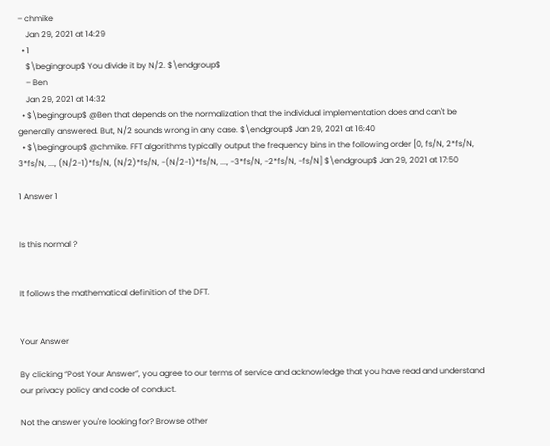– chmike
    Jan 29, 2021 at 14:29
  • 1
    $\begingroup$ You divide it by N/2. $\endgroup$
    – Ben
    Jan 29, 2021 at 14:32
  • $\begingroup$ @Ben that depends on the normalization that the individual implementation does and can't be generally answered. But, N/2 sounds wrong in any case. $\endgroup$ Jan 29, 2021 at 16:40
  • $\begingroup$ @chmike. FFT algorithms typically output the frequency bins in the following order [0, fs/N, 2*fs/N, 3*fs/N, ..., (N/2-1)*fs/N, (N/2)*fs/N, -(N/2-1)*fs/N, ..., -3*fs/N, -2*fs/N, -fs/N] $\endgroup$ Jan 29, 2021 at 17:50

1 Answer 1


Is this normal ?


It follows the mathematical definition of the DFT.


Your Answer

By clicking “Post Your Answer”, you agree to our terms of service and acknowledge that you have read and understand our privacy policy and code of conduct.

Not the answer you're looking for? Browse other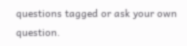questions tagged or ask your own question.